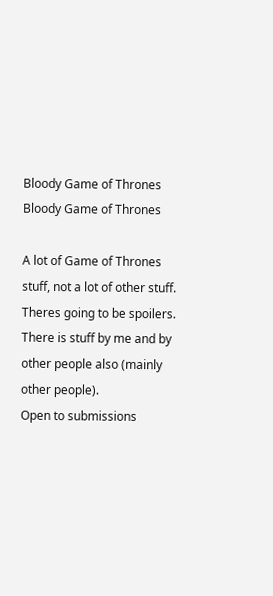Bloody Game of Thrones
Bloody Game of Thrones

A lot of Game of Thrones stuff, not a lot of other stuff.
Theres going to be spoilers.
There is stuff by me and by other people also (mainly other people).
Open to submissions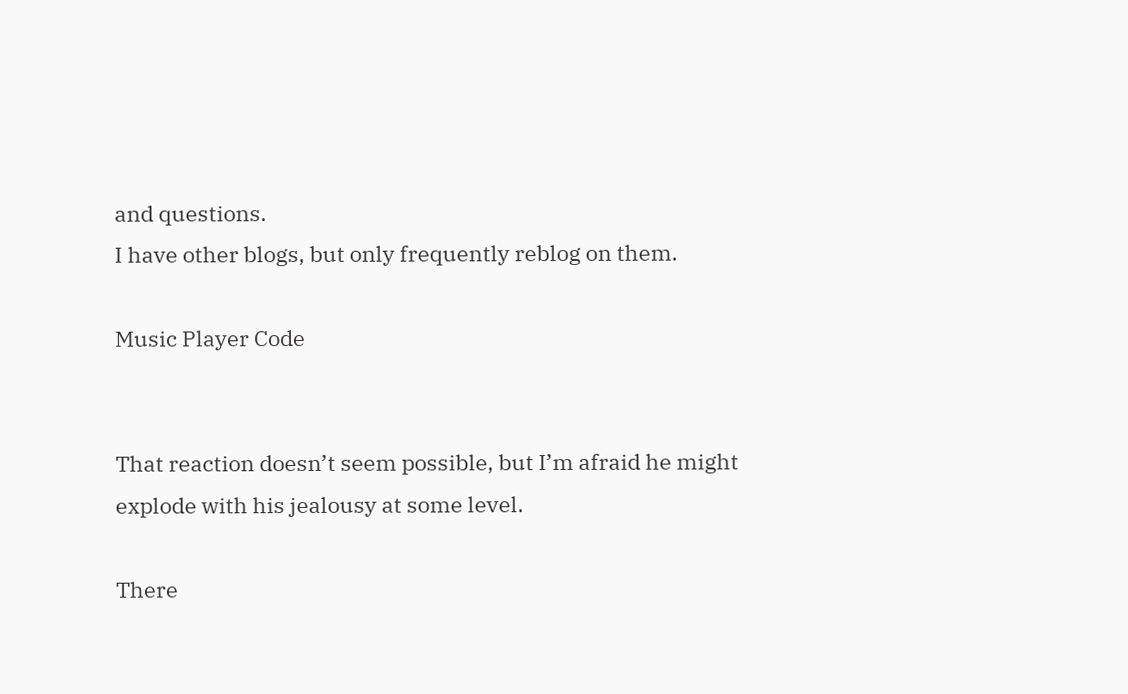and questions.
I have other blogs, but only frequently reblog on them.

Music Player Code


That reaction doesn’t seem possible, but I’m afraid he might explode with his jealousy at some level.

There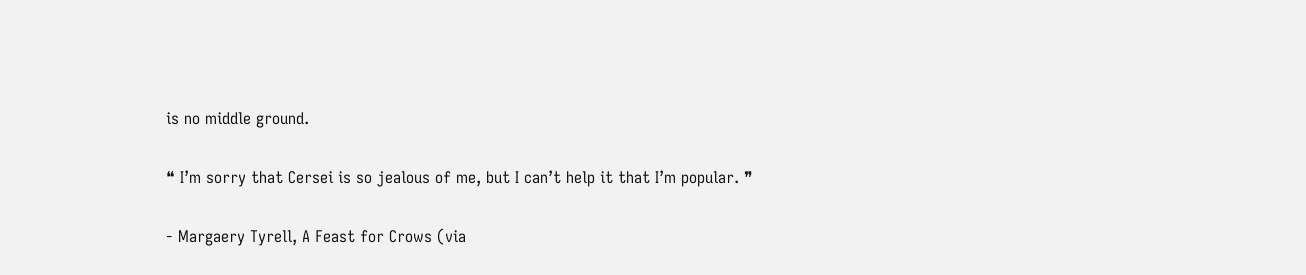is no middle ground.

❝ I’m sorry that Cersei is so jealous of me, but I can’t help it that I’m popular. ❞

- Margaery Tyrell, A Feast for Crows (via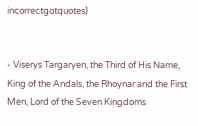incorrectgotquotes)


- Viserys Targaryen, the Third of His Name, King of the Andals, the Rhoynar and the First Men, Lord of the Seven Kingdoms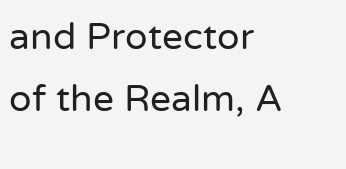and Protector of the Realm, A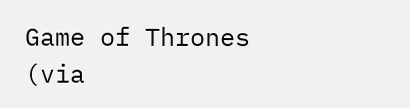Game of Thrones (via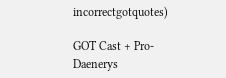incorrectgotquotes)

GOT Cast + Pro-Daenerys